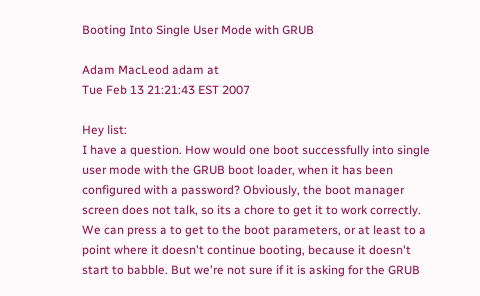Booting Into Single User Mode with GRUB

Adam MacLeod adam at
Tue Feb 13 21:21:43 EST 2007

Hey list:
I have a question. How would one boot successfully into single user mode with the GRUB boot loader, when it has been configured with a password? Obviously, the boot manager screen does not talk, so its a chore to get it to work correctly.
We can press a to get to the boot parameters, or at least to a point where it doesn't continue booting, because it doesn't start to babble. But we're not sure if it is asking for the GRUB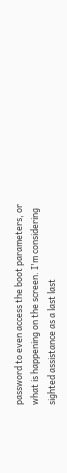password to even access the boot parameters, or what is happening on the screen. I'm considering sighted assistance as a last last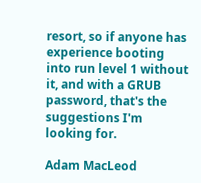resort, so if anyone has experience booting into run level 1 without it, and with a GRUB password, that's the suggestions I'm looking for.

Adam MacLeod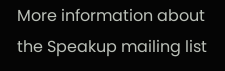More information about the Speakup mailing list